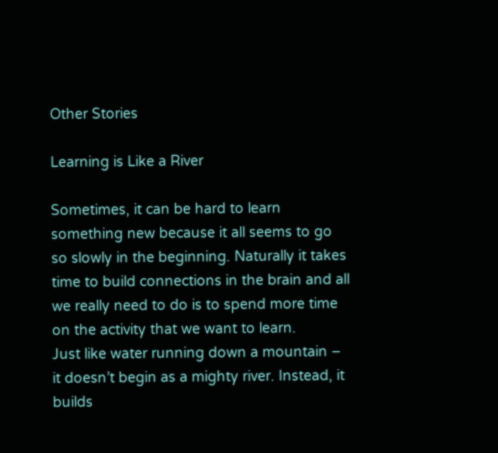Other Stories

Learning is Like a River

Sometimes, it can be hard to learn something new because it all seems to go so slowly in the beginning. Naturally it takes time to build connections in the brain and all we really need to do is to spend more time on the activity that we want to learn.
Just like water running down a mountain – it doesn’t begin as a mighty river. Instead, it builds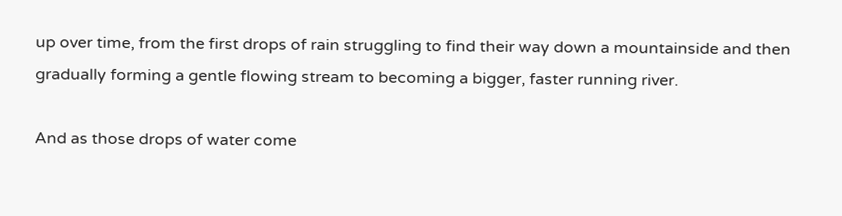up over time, from the first drops of rain struggling to find their way down a mountainside and then gradually forming a gentle flowing stream to becoming a bigger, faster running river.

And as those drops of water come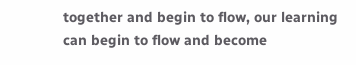together and begin to flow, our learning can begin to flow and become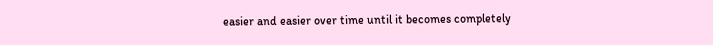easier and easier over time until it becomes completely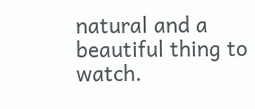natural and a beautiful thing to watch.